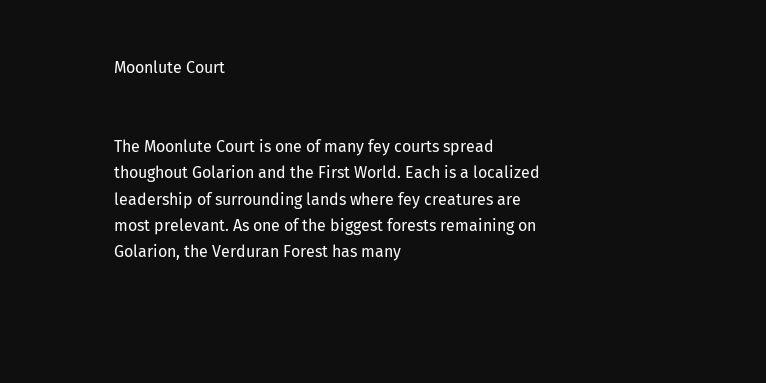Moonlute Court


The Moonlute Court is one of many fey courts spread thoughout Golarion and the First World. Each is a localized leadership of surrounding lands where fey creatures are most prelevant. As one of the biggest forests remaining on Golarion, the Verduran Forest has many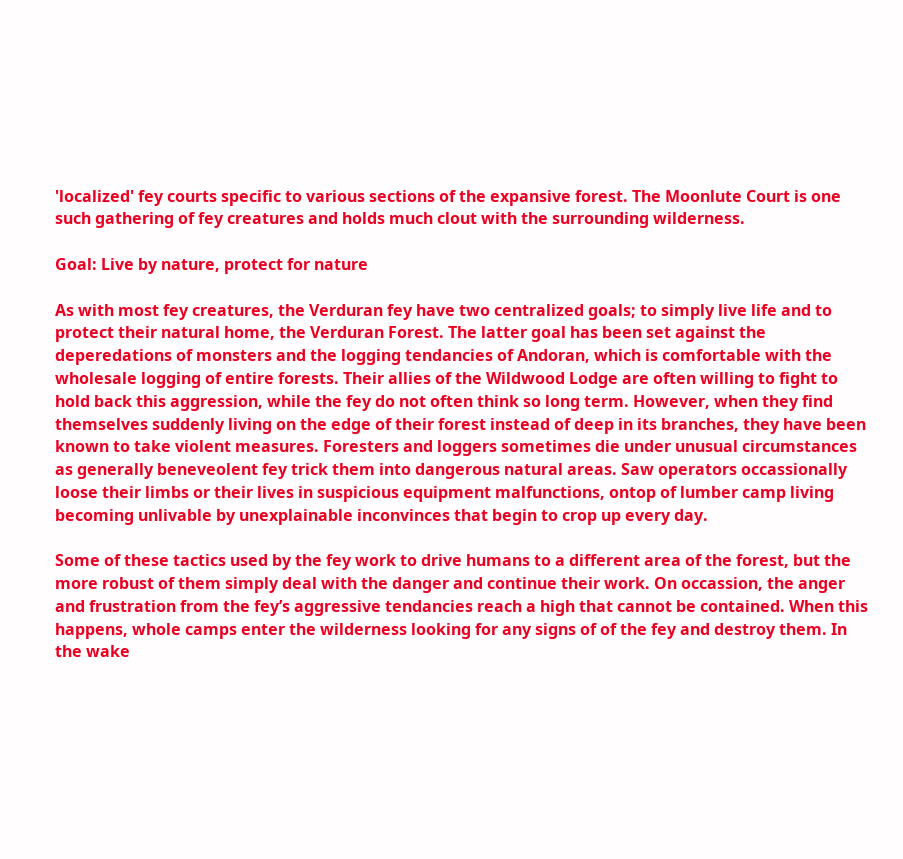'localized' fey courts specific to various sections of the expansive forest. The Moonlute Court is one such gathering of fey creatures and holds much clout with the surrounding wilderness.

Goal: Live by nature, protect for nature

As with most fey creatures, the Verduran fey have two centralized goals; to simply live life and to protect their natural home, the Verduran Forest. The latter goal has been set against the deperedations of monsters and the logging tendancies of Andoran, which is comfortable with the wholesale logging of entire forests. Their allies of the Wildwood Lodge are often willing to fight to hold back this aggression, while the fey do not often think so long term. However, when they find themselves suddenly living on the edge of their forest instead of deep in its branches, they have been known to take violent measures. Foresters and loggers sometimes die under unusual circumstances as generally beneveolent fey trick them into dangerous natural areas. Saw operators occassionally loose their limbs or their lives in suspicious equipment malfunctions, ontop of lumber camp living becoming unlivable by unexplainable inconvinces that begin to crop up every day.

Some of these tactics used by the fey work to drive humans to a different area of the forest, but the more robust of them simply deal with the danger and continue their work. On occassion, the anger and frustration from the fey’s aggressive tendancies reach a high that cannot be contained. When this happens, whole camps enter the wilderness looking for any signs of of the fey and destroy them. In the wake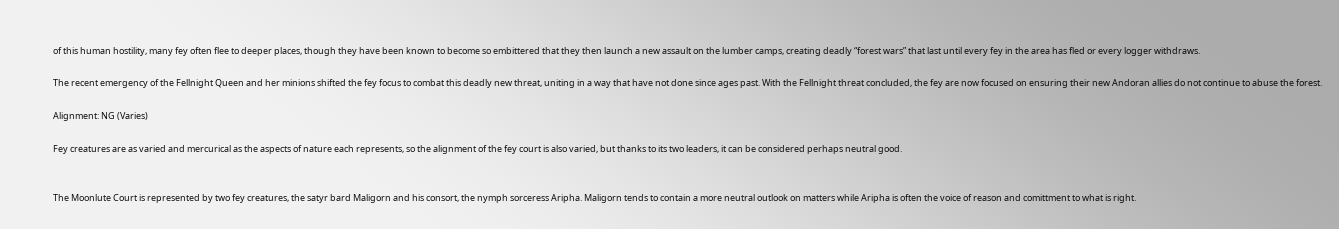of this human hostility, many fey often flee to deeper places, though they have been known to become so embittered that they then launch a new assault on the lumber camps, creating deadly “forest wars” that last until every fey in the area has fled or every logger withdraws.

The recent emergency of the Fellnight Queen and her minions shifted the fey focus to combat this deadly new threat, uniting in a way that have not done since ages past. With the Fellnight threat concluded, the fey are now focused on ensuring their new Andoran allies do not continue to abuse the forest.

Alignment: NG (Varies)

Fey creatures are as varied and mercurical as the aspects of nature each represents, so the alignment of the fey court is also varied, but thanks to its two leaders, it can be considered perhaps neutral good.


The Moonlute Court is represented by two fey creatures, the satyr bard Maligorn and his consort, the nymph sorceress Aripha. Maligorn tends to contain a more neutral outlook on matters while Aripha is often the voice of reason and comittment to what is right.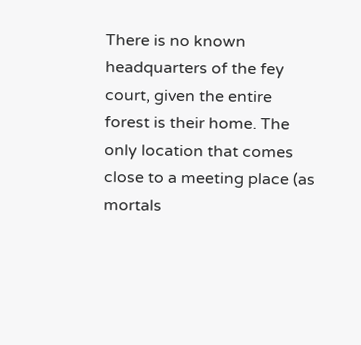There is no known headquarters of the fey court, given the entire forest is their home. The only location that comes close to a meeting place (as mortals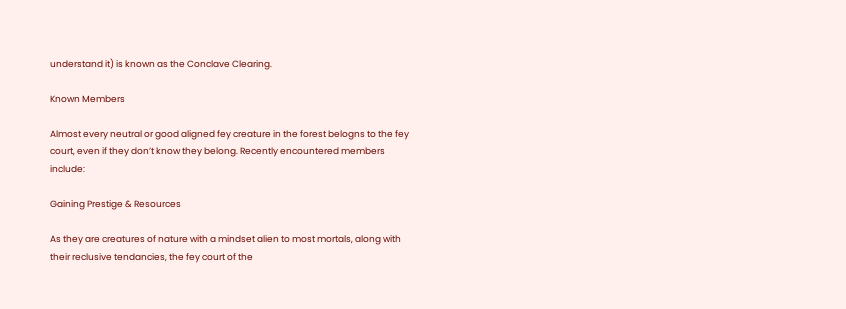understand it) is known as the Conclave Clearing.

Known Members

Almost every neutral or good aligned fey creature in the forest belogns to the fey court, even if they don’t know they belong. Recently encountered members include:

Gaining Prestige & Resources

As they are creatures of nature with a mindset alien to most mortals, along with their reclusive tendancies, the fey court of the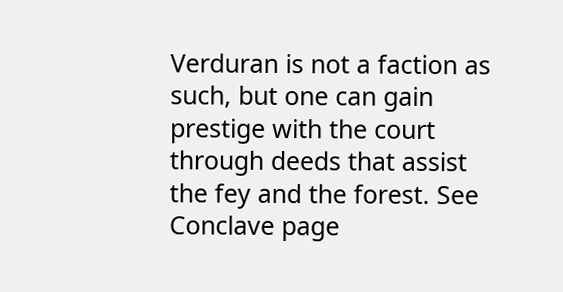Verduran is not a faction as such, but one can gain prestige with the court through deeds that assist the fey and the forest. See Conclave page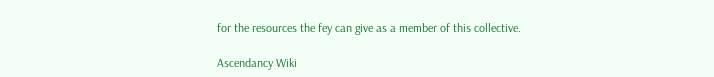for the resources the fey can give as a member of this collective.

Ascendancy Wiki